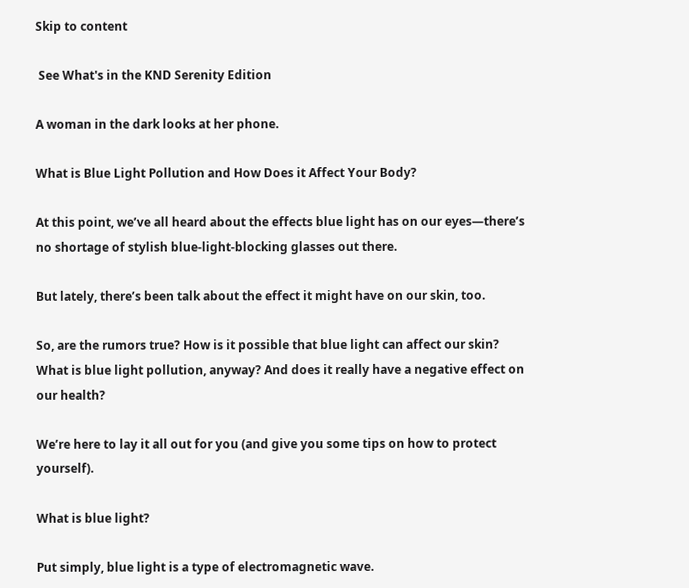Skip to content

 See What's in the KND Serenity Edition

A woman in the dark looks at her phone.

What is Blue Light Pollution and How Does it Affect Your Body?

At this point, we’ve all heard about the effects blue light has on our eyes—there’s no shortage of stylish blue-light-blocking glasses out there.

But lately, there’s been talk about the effect it might have on our skin, too.

So, are the rumors true? How is it possible that blue light can affect our skin? What is blue light pollution, anyway? And does it really have a negative effect on our health?

We’re here to lay it all out for you (and give you some tips on how to protect yourself).

What is blue light?

Put simply, blue light is a type of electromagnetic wave.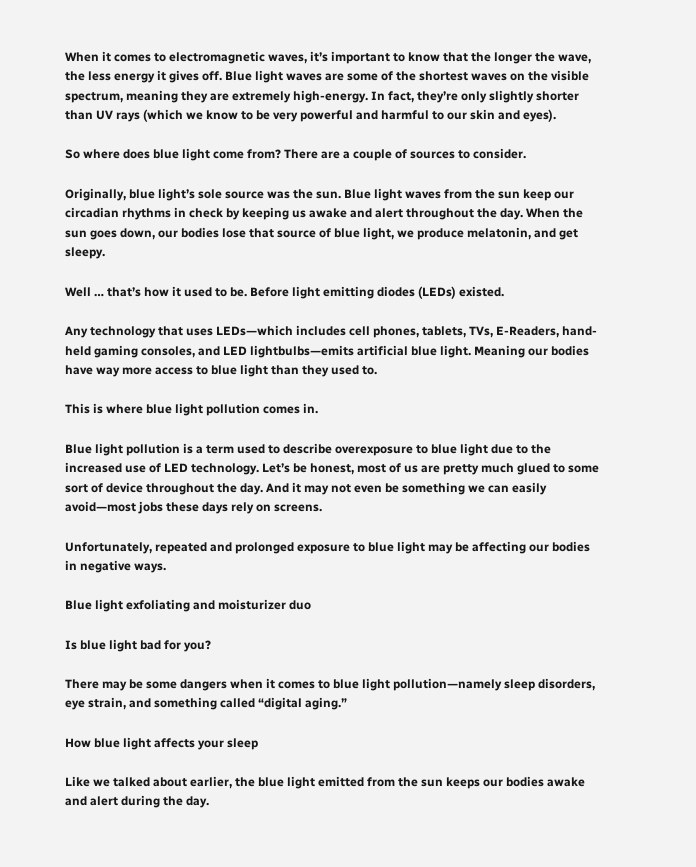When it comes to electromagnetic waves, it’s important to know that the longer the wave, the less energy it gives off. Blue light waves are some of the shortest waves on the visible spectrum, meaning they are extremely high-energy. In fact, they’re only slightly shorter than UV rays (which we know to be very powerful and harmful to our skin and eyes).

So where does blue light come from? There are a couple of sources to consider.

Originally, blue light’s sole source was the sun. Blue light waves from the sun keep our circadian rhythms in check by keeping us awake and alert throughout the day. When the sun goes down, our bodies lose that source of blue light, we produce melatonin, and get sleepy.

Well … that’s how it used to be. Before light emitting diodes (LEDs) existed.

Any technology that uses LEDs—which includes cell phones, tablets, TVs, E-Readers, hand-held gaming consoles, and LED lightbulbs—emits artificial blue light. Meaning our bodies have way more access to blue light than they used to.

This is where blue light pollution comes in.

Blue light pollution is a term used to describe overexposure to blue light due to the increased use of LED technology. Let’s be honest, most of us are pretty much glued to some sort of device throughout the day. And it may not even be something we can easily avoid—most jobs these days rely on screens.

Unfortunately, repeated and prolonged exposure to blue light may be affecting our bodies in negative ways.

Blue light exfoliating and moisturizer duo

Is blue light bad for you?

There may be some dangers when it comes to blue light pollution—namely sleep disorders, eye strain, and something called “digital aging.”

How blue light affects your sleep

Like we talked about earlier, the blue light emitted from the sun keeps our bodies awake and alert during the day.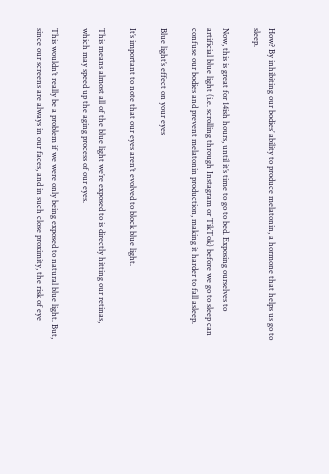How? By inhibiting our bodies’ ability to produce melatonin, a hormone that helps us go to sleep.

Now, this is great for 14ish hours, until it’s time to go to bed. Exposing ourselves to artificial blue light (i.e. scrolling through Instagram or TikTok) before we go to sleep can confuse our bodies and prevent melatonin production, making it harder to fall asleep.

Blue light’s effect on your eyes

It’s important to note that our eyes aren’t evolved to block blue light.

This means almost all of the blue light we’re exposed to is directly hitting our retinas, which may speed up the aging process of our eyes.

This wouldn’t really be a problem if we were only being exposed to natural blue light. But, since our screens are always in our faces, and in such close proximity, the risk of eye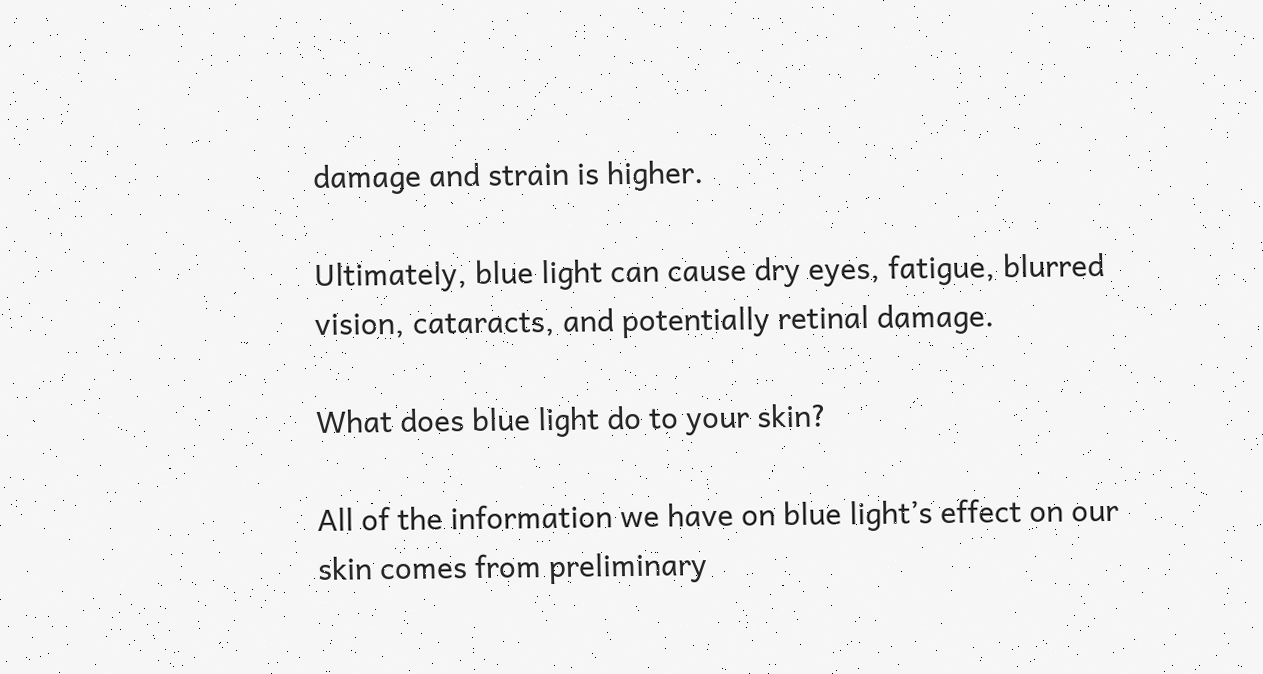damage and strain is higher.

Ultimately, blue light can cause dry eyes, fatigue, blurred vision, cataracts, and potentially retinal damage.

What does blue light do to your skin?

All of the information we have on blue light’s effect on our skin comes from preliminary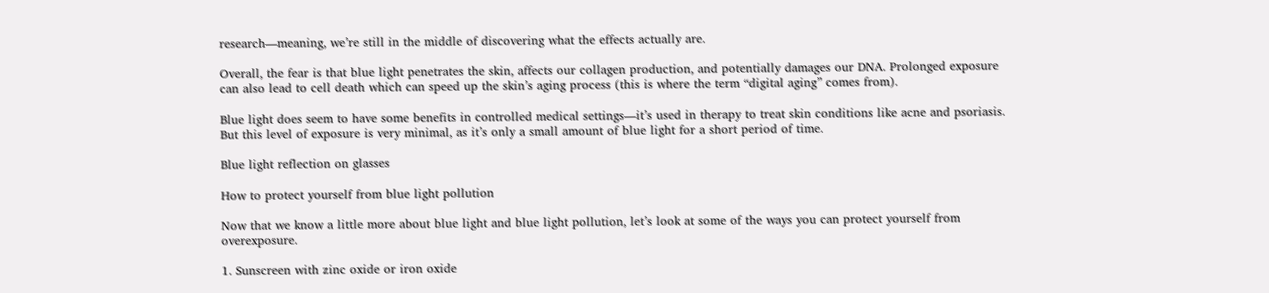research—meaning, we’re still in the middle of discovering what the effects actually are.

Overall, the fear is that blue light penetrates the skin, affects our collagen production, and potentially damages our DNA. Prolonged exposure can also lead to cell death which can speed up the skin’s aging process (this is where the term “digital aging” comes from).

Blue light does seem to have some benefits in controlled medical settings—it’s used in therapy to treat skin conditions like acne and psoriasis. But this level of exposure is very minimal, as it’s only a small amount of blue light for a short period of time.

Blue light reflection on glasses

How to protect yourself from blue light pollution

Now that we know a little more about blue light and blue light pollution, let’s look at some of the ways you can protect yourself from overexposure.

1. Sunscreen with zinc oxide or iron oxide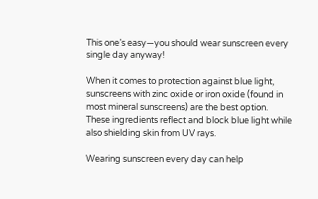This one’s easy—you should wear sunscreen every single day anyway!

When it comes to protection against blue light, sunscreens with zinc oxide or iron oxide (found in most mineral sunscreens) are the best option. These ingredients reflect and block blue light while also shielding skin from UV rays.

Wearing sunscreen every day can help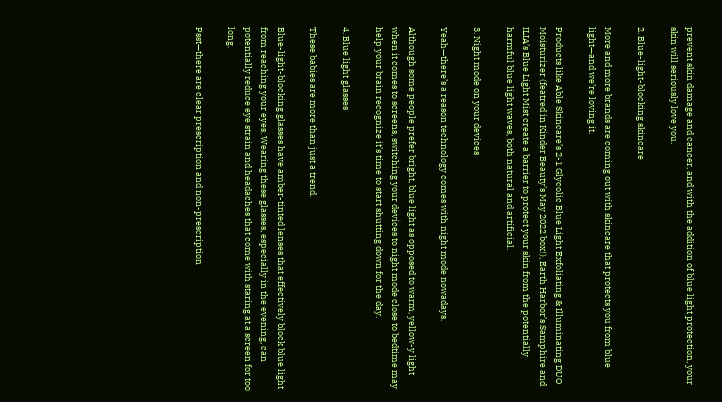prevent skin damage and cancer, and with the addition of blue light protection, your skin will seriously love you.

2. Blue-light-blocking skincare

More and more brands are coming out with skincare that protects you from blue light—and we’re loving it.

Products like Able Skincare’s 2-1 Glycolic Blue Light Exfoliating & Illuminating DUO Moisturizer (featred in Kinder Beauty’s May 2022 box!), Earth Harbor’s Samphire and ILIA’s Blue Light Mist create a barrier to protect your skin from the potentially harmful blue light waves, both natural and artificial.

3. Night mode on your devices

Yeah—there’s a reason technology comes with night mode nowadays.

Although some people prefer bright, blue light as opposed to warm, yellow-y light when it comes to screens, switching your devices to night mode close to bedtime may help your brain recognize it’s time to start shutting down for the day.

4. Blue light glasses

These babies are more than just a trend.

Blue-light-blocking glasses have amber-tinted lenses that effectively block blue light from reaching your eyes. Wearing these glasses, especially in the evening, can potentially reduce eye strain and headaches that come with staring at a screen for too long.

Psst—there are clear prescription and non-prescription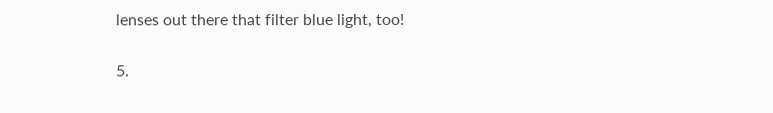lenses out there that filter blue light, too!

5.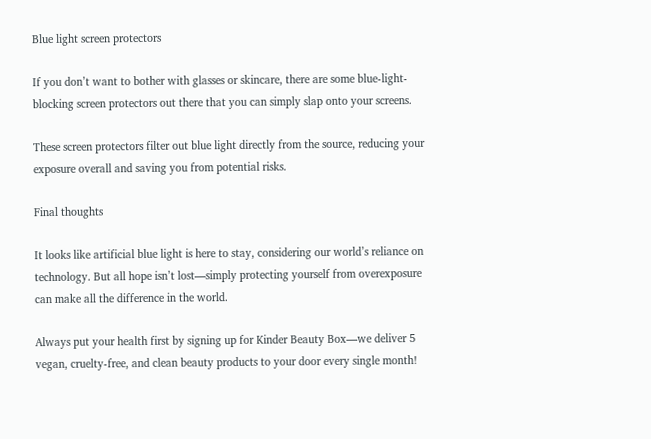Blue light screen protectors

If you don’t want to bother with glasses or skincare, there are some blue-light-blocking screen protectors out there that you can simply slap onto your screens.

These screen protectors filter out blue light directly from the source, reducing your exposure overall and saving you from potential risks.

Final thoughts

It looks like artificial blue light is here to stay, considering our world’s reliance on technology. But all hope isn’t lost—simply protecting yourself from overexposure can make all the difference in the world.

Always put your health first by signing up for Kinder Beauty Box—we deliver 5 vegan, cruelty-free, and clean beauty products to your door every single month!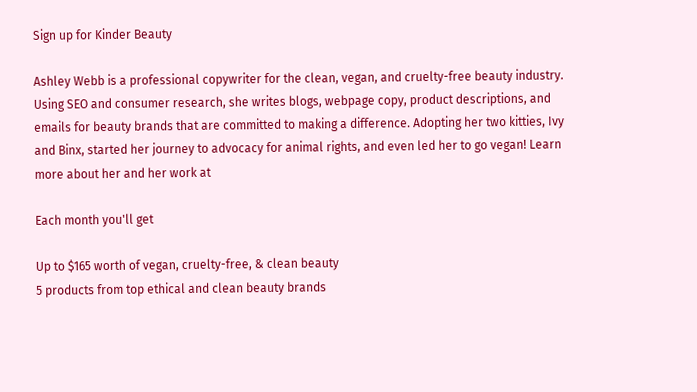Sign up for Kinder Beauty

Ashley Webb is a professional copywriter for the clean, vegan, and cruelty-free beauty industry. Using SEO and consumer research, she writes blogs, webpage copy, product descriptions, and emails for beauty brands that are committed to making a difference. Adopting her two kitties, Ivy and Binx, started her journey to advocacy for animal rights, and even led her to go vegan! Learn more about her and her work at

Each month you'll get

Up to $165 worth of vegan, cruelty-free, & clean beauty
5 products from top ethical and clean beauty brands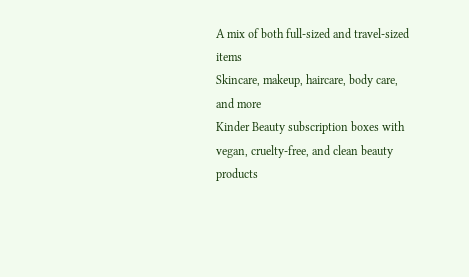A mix of both full-sized and travel-sized items
Skincare, makeup, haircare, body care, and more
Kinder Beauty subscription boxes with vegan, cruelty-free, and clean beauty products